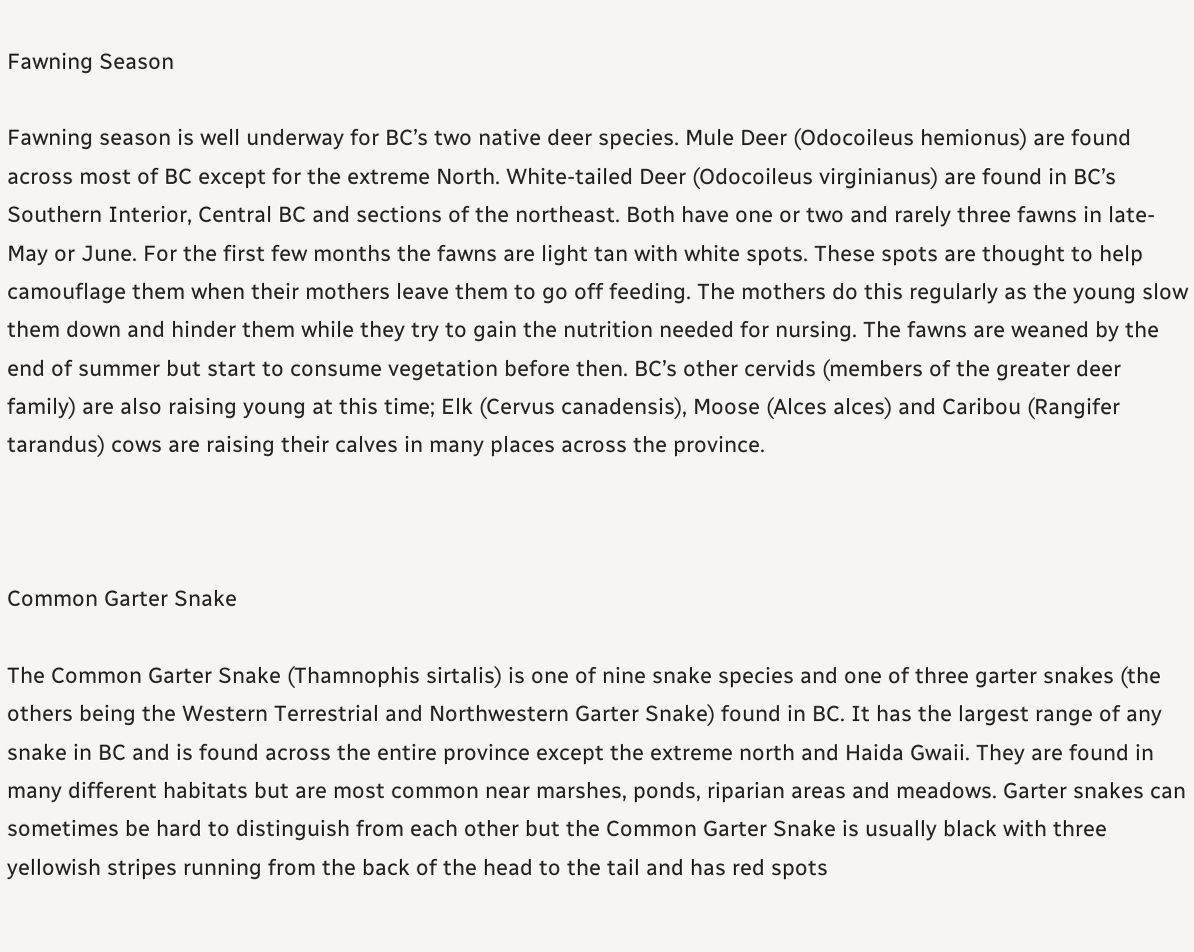Fawning Season

Fawning season is well underway for BC’s two native deer species. Mule Deer (Odocoileus hemionus) are found across most of BC except for the extreme North. White-tailed Deer (Odocoileus virginianus) are found in BC’s Southern Interior, Central BC and sections of the northeast. Both have one or two and rarely three fawns in late-May or June. For the first few months the fawns are light tan with white spots. These spots are thought to help camouflage them when their mothers leave them to go off feeding. The mothers do this regularly as the young slow them down and hinder them while they try to gain the nutrition needed for nursing. The fawns are weaned by the end of summer but start to consume vegetation before then. BC’s other cervids (members of the greater deer family) are also raising young at this time; Elk (Cervus canadensis), Moose (Alces alces) and Caribou (Rangifer tarandus) cows are raising their calves in many places across the province.



Common Garter Snake

The Common Garter Snake (Thamnophis sirtalis) is one of nine snake species and one of three garter snakes (the others being the Western Terrestrial and Northwestern Garter Snake) found in BC. It has the largest range of any snake in BC and is found across the entire province except the extreme north and Haida Gwaii. They are found in many different habitats but are most common near marshes, ponds, riparian areas and meadows. Garter snakes can sometimes be hard to distinguish from each other but the Common Garter Snake is usually black with three yellowish stripes running from the back of the head to the tail and has red spots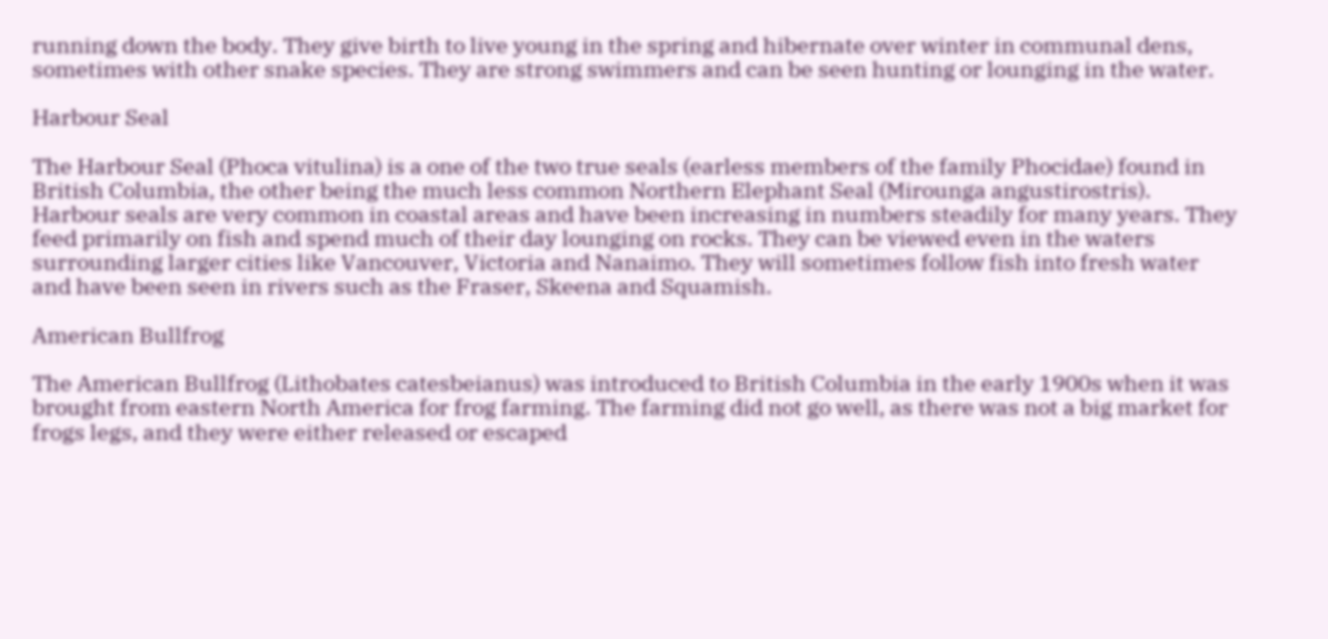running down the body. They give birth to live young in the spring and hibernate over winter in communal dens, sometimes with other snake species. They are strong swimmers and can be seen hunting or lounging in the water.

Harbour Seal

The Harbour Seal (Phoca vitulina) is a one of the two true seals (earless members of the family Phocidae) found in British Columbia, the other being the much less common Northern Elephant Seal (Mirounga angustirostris). Harbour seals are very common in coastal areas and have been increasing in numbers steadily for many years. They feed primarily on fish and spend much of their day lounging on rocks. They can be viewed even in the waters surrounding larger cities like Vancouver, Victoria and Nanaimo. They will sometimes follow fish into fresh water and have been seen in rivers such as the Fraser, Skeena and Squamish.

American Bullfrog

The American Bullfrog (Lithobates catesbeianus) was introduced to British Columbia in the early 1900s when it was brought from eastern North America for frog farming. The farming did not go well, as there was not a big market for frogs legs, and they were either released or escaped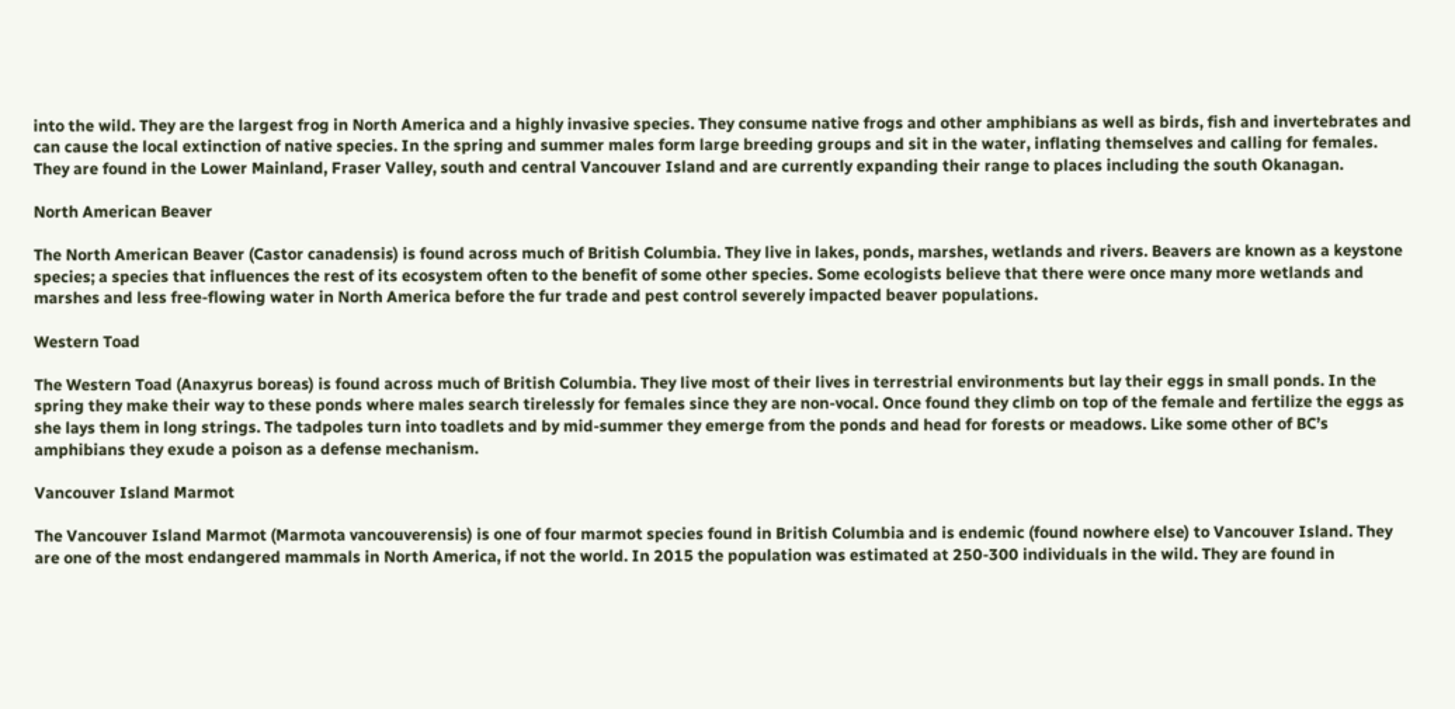into the wild. They are the largest frog in North America and a highly invasive species. They consume native frogs and other amphibians as well as birds, fish and invertebrates and can cause the local extinction of native species. In the spring and summer males form large breeding groups and sit in the water, inflating themselves and calling for females. They are found in the Lower Mainland, Fraser Valley, south and central Vancouver Island and are currently expanding their range to places including the south Okanagan.

North American Beaver

The North American Beaver (Castor canadensis) is found across much of British Columbia. They live in lakes, ponds, marshes, wetlands and rivers. Beavers are known as a keystone species; a species that influences the rest of its ecosystem often to the benefit of some other species. Some ecologists believe that there were once many more wetlands and marshes and less free-flowing water in North America before the fur trade and pest control severely impacted beaver populations.

Western Toad

The Western Toad (Anaxyrus boreas) is found across much of British Columbia. They live most of their lives in terrestrial environments but lay their eggs in small ponds. In the spring they make their way to these ponds where males search tirelessly for females since they are non-vocal. Once found they climb on top of the female and fertilize the eggs as she lays them in long strings. The tadpoles turn into toadlets and by mid-summer they emerge from the ponds and head for forests or meadows. Like some other of BC’s amphibians they exude a poison as a defense mechanism.

Vancouver Island Marmot

The Vancouver Island Marmot (Marmota vancouverensis) is one of four marmot species found in British Columbia and is endemic (found nowhere else) to Vancouver Island. They are one of the most endangered mammals in North America, if not the world. In 2015 the population was estimated at 250-300 individuals in the wild. They are found in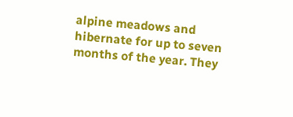alpine meadows and hibernate for up to seven months of the year. They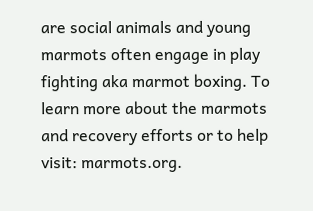are social animals and young marmots often engage in play fighting aka marmot boxing. To learn more about the marmots and recovery efforts or to help visit: marmots.org.